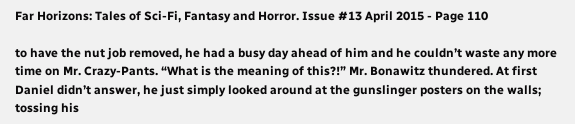Far Horizons: Tales of Sci-Fi, Fantasy and Horror. Issue #13 April 2015 - Page 110

to have the nut job removed, he had a busy day ahead of him and he couldn’t waste any more time on Mr. Crazy-Pants. “What is the meaning of this?!” Mr. Bonawitz thundered. At first Daniel didn’t answer, he just simply looked around at the gunslinger posters on the walls; tossing his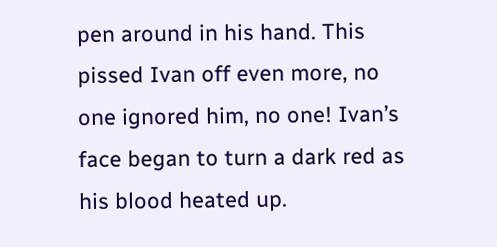pen around in his hand. This pissed Ivan off even more, no one ignored him, no one! Ivan’s face began to turn a dark red as his blood heated up.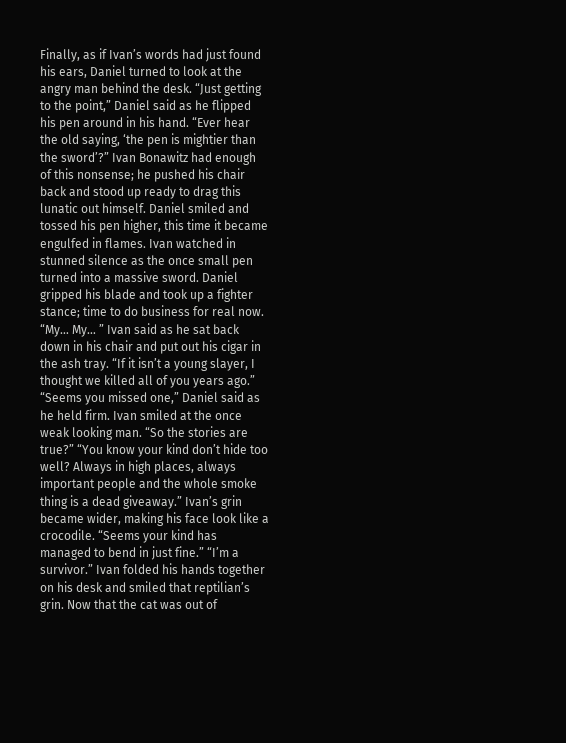Finally, as if Ivan’s words had just found his ears, Daniel turned to look at the angry man behind the desk. “Just getting to the point,” Daniel said as he flipped his pen around in his hand. “Ever hear the old saying, ‘the pen is mightier than the sword’?” Ivan Bonawitz had enough of this nonsense; he pushed his chair back and stood up ready to drag this lunatic out himself. Daniel smiled and tossed his pen higher, this time it became engulfed in flames. Ivan watched in stunned silence as the once small pen turned into a massive sword. Daniel gripped his blade and took up a fighter stance; time to do business for real now. “My… My… ” Ivan said as he sat back down in his chair and put out his cigar in the ash tray. “If it isn’t a young slayer, I thought we killed all of you years ago.” “Seems you missed one,” Daniel said as he held firm. Ivan smiled at the once weak looking man. “So the stories are true?” “You know your kind don’t hide too well? Always in high places, always important people and the whole smoke thing is a dead giveaway.” Ivan’s grin became wider, making his face look like a crocodile. “Seems your kind has managed to bend in just fine.” “I’m a survivor.” Ivan folded his hands together on his desk and smiled that reptilian’s grin. Now that the cat was out of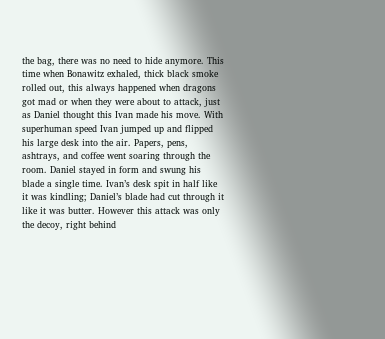the bag, there was no need to hide anymore. This time when Bonawitz exhaled, thick black smoke rolled out, this always happened when dragons got mad or when they were about to attack, just as Daniel thought this Ivan made his move. With superhuman speed Ivan jumped up and flipped his large desk into the air. Papers, pens, ashtrays, and coffee went soaring through the room. Daniel stayed in form and swung his blade a single time. Ivan’s desk spit in half like it was kindling; Daniel’s blade had cut through it like it was butter. However this attack was only the decoy, right behind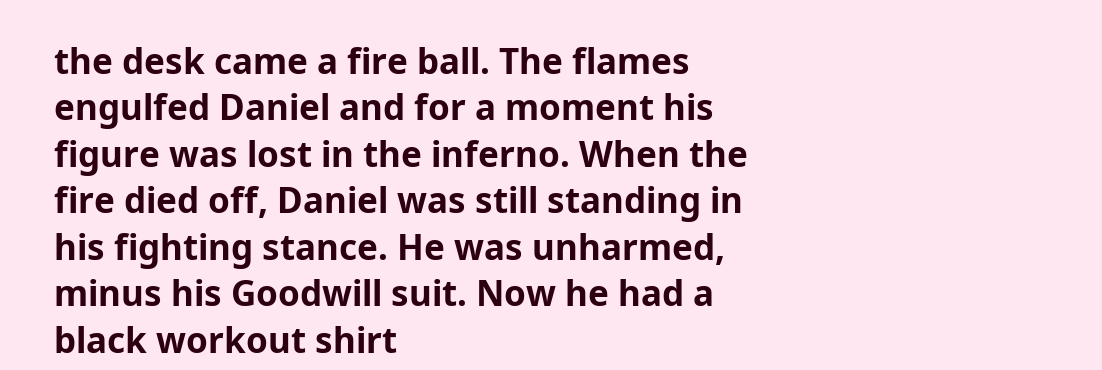the desk came a fire ball. The flames engulfed Daniel and for a moment his figure was lost in the inferno. When the fire died off, Daniel was still standing in his fighting stance. He was unharmed, minus his Goodwill suit. Now he had a black workout shirt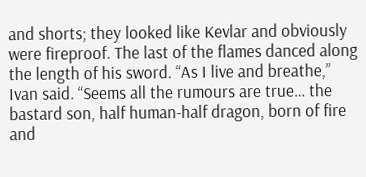and shorts; they looked like Kevlar and obviously were fireproof. The last of the flames danced along the length of his sword. “As I live and breathe,” Ivan said. “Seems all the rumours are true… the bastard son, half human-half dragon, born of fire and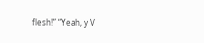flesh!” “Yeah, y V